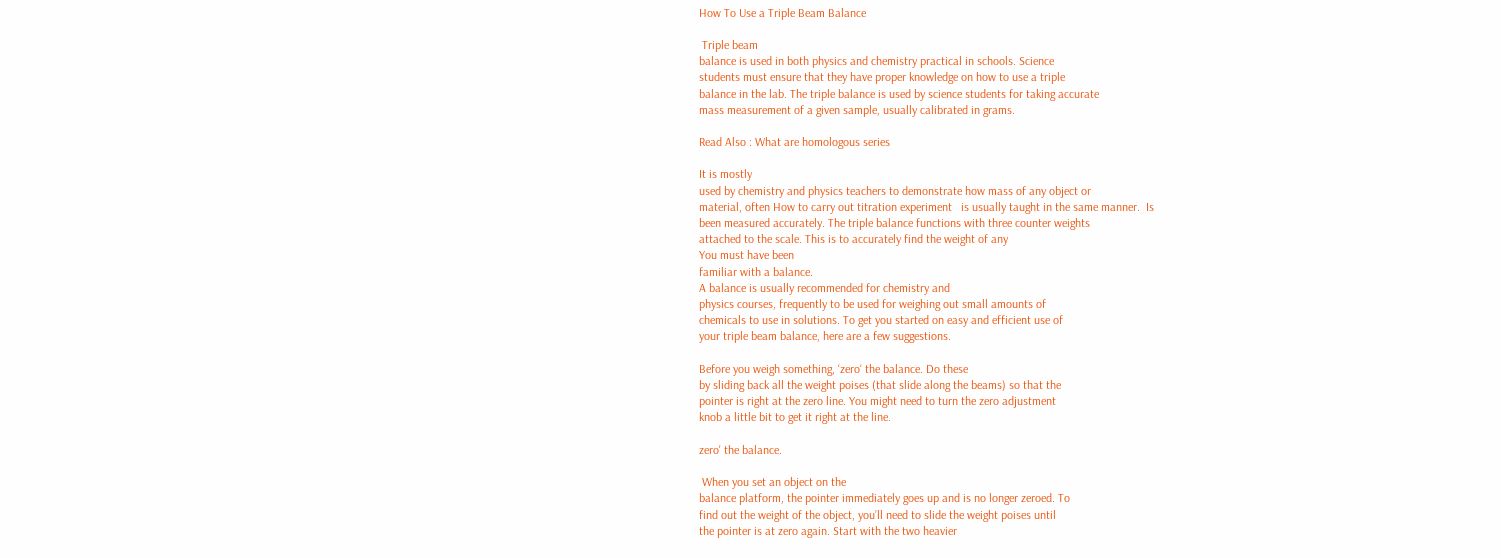How To Use a Triple Beam Balance

 Triple beam
balance is used in both physics and chemistry practical in schools. Science
students must ensure that they have proper knowledge on how to use a triple
balance in the lab. The triple balance is used by science students for taking accurate
mass measurement of a given sample, usually calibrated in grams.

Read Also : What are homologous series

It is mostly
used by chemistry and physics teachers to demonstrate how mass of any object or
material, often How to carry out titration experiment   is usually taught in the same manner.  Is
been measured accurately. The triple balance functions with three counter weights
attached to the scale. This is to accurately find the weight of any
You must have been
familiar with a balance.
A balance is usually recommended for chemistry and
physics courses, frequently to be used for weighing out small amounts of
chemicals to use in solutions. To get you started on easy and efficient use of
your triple beam balance, here are a few suggestions.

Before you weigh something, ‘zero‘ the balance. Do these
by sliding back all the weight poises (that slide along the beams) so that the
pointer is right at the zero line. You might need to turn the zero adjustment
knob a little bit to get it right at the line.

zero' the balance.

 When you set an object on the
balance platform, the pointer immediately goes up and is no longer zeroed. To
find out the weight of the object, you’ll need to slide the weight poises until
the pointer is at zero again. Start with the two heavier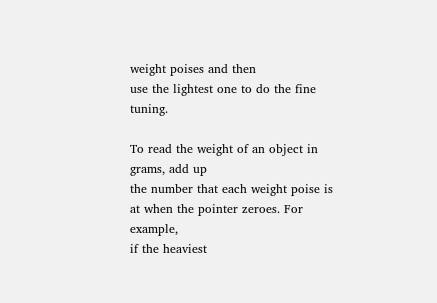weight poises and then
use the lightest one to do the fine tuning.

To read the weight of an object in grams, add up
the number that each weight poise is at when the pointer zeroes. For example,
if the heaviest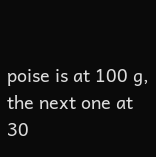poise is at 100 g, the next one at 30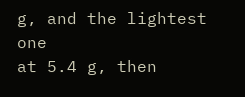g, and the lightest one
at 5.4 g, then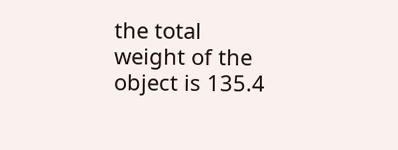the total weight of the object is 135.4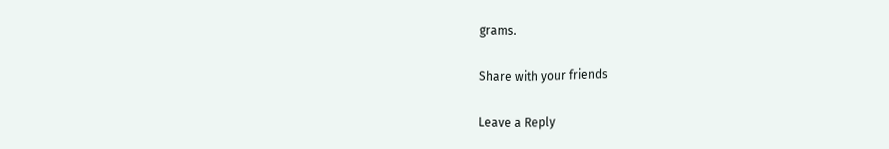grams.

Share with your friends

Leave a Reply